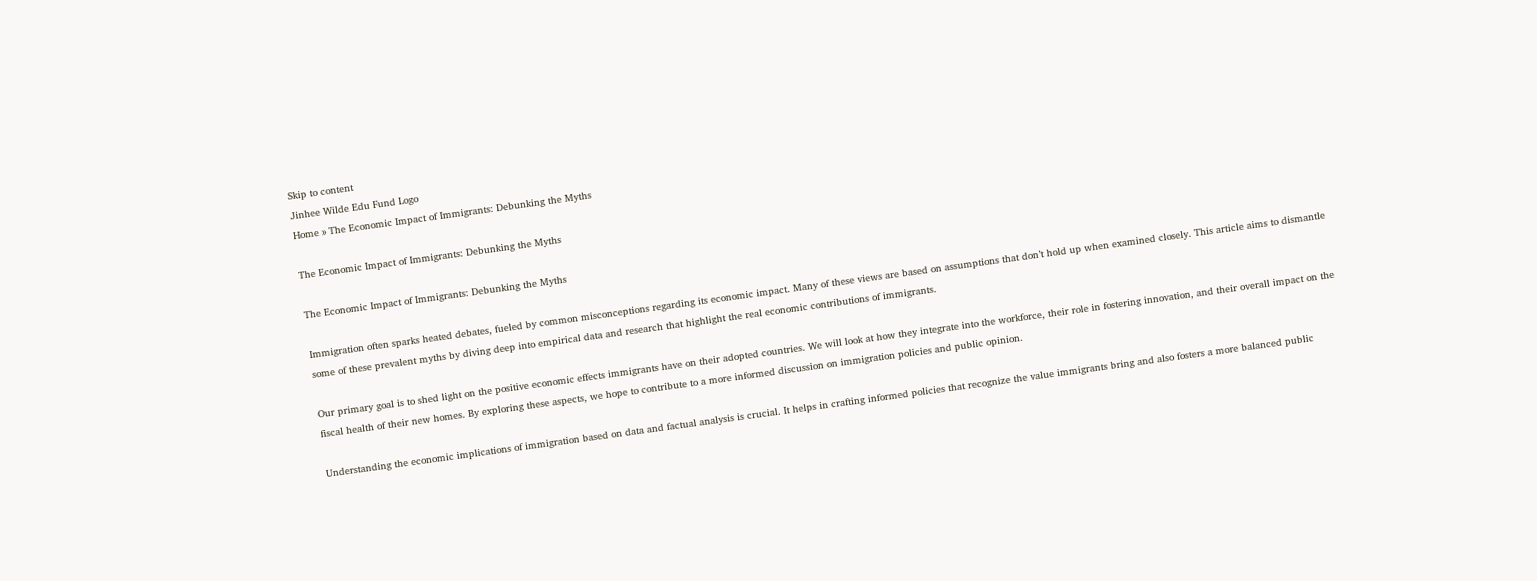Skip to content
Jinhee Wilde Edu Fund Logo
Home » The Economic Impact of Immigrants: Debunking the Myths

The Economic Impact of Immigrants: Debunking the Myths

The Economic Impact of Immigrants: Debunking the Myths

Immigration often sparks heated debates, fueled by common misconceptions regarding its economic impact. Many of these views are based on assumptions that don’t hold up when examined closely. This article aims to dismantle some of these prevalent myths by diving deep into empirical data and research that highlight the real economic contributions of immigrants.

Our primary goal is to shed light on the positive economic effects immigrants have on their adopted countries. We will look at how they integrate into the workforce, their role in fostering innovation, and their overall impact on the fiscal health of their new homes. By exploring these aspects, we hope to contribute to a more informed discussion on immigration policies and public opinion.

Understanding the economic implications of immigration based on data and factual analysis is crucial. It helps in crafting informed policies that recognize the value immigrants bring and also fosters a more balanced public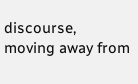discourse, moving away from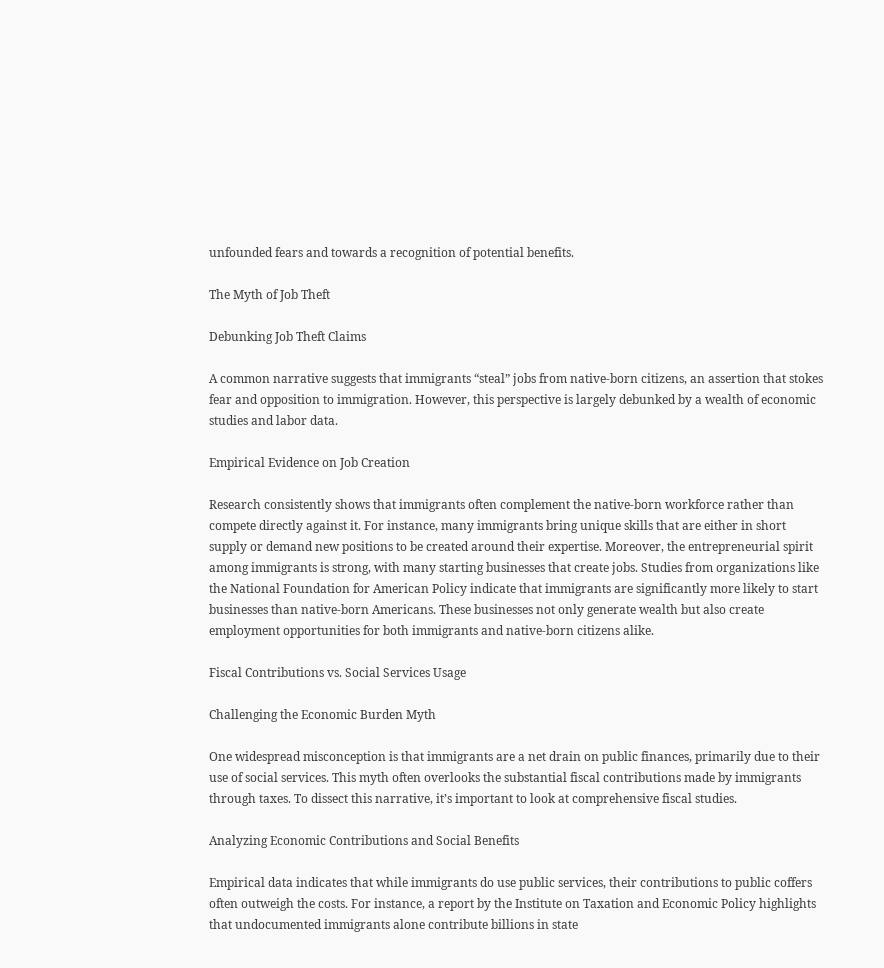unfounded fears and towards a recognition of potential benefits.

The Myth of Job Theft

Debunking Job Theft Claims

A common narrative suggests that immigrants “steal” jobs from native-born citizens, an assertion that stokes fear and opposition to immigration. However, this perspective is largely debunked by a wealth of economic studies and labor data.

Empirical Evidence on Job Creation

Research consistently shows that immigrants often complement the native-born workforce rather than compete directly against it. For instance, many immigrants bring unique skills that are either in short supply or demand new positions to be created around their expertise. Moreover, the entrepreneurial spirit among immigrants is strong, with many starting businesses that create jobs. Studies from organizations like the National Foundation for American Policy indicate that immigrants are significantly more likely to start businesses than native-born Americans. These businesses not only generate wealth but also create employment opportunities for both immigrants and native-born citizens alike.

Fiscal Contributions vs. Social Services Usage

Challenging the Economic Burden Myth

One widespread misconception is that immigrants are a net drain on public finances, primarily due to their use of social services. This myth often overlooks the substantial fiscal contributions made by immigrants through taxes. To dissect this narrative, it’s important to look at comprehensive fiscal studies.

Analyzing Economic Contributions and Social Benefits

Empirical data indicates that while immigrants do use public services, their contributions to public coffers often outweigh the costs. For instance, a report by the Institute on Taxation and Economic Policy highlights that undocumented immigrants alone contribute billions in state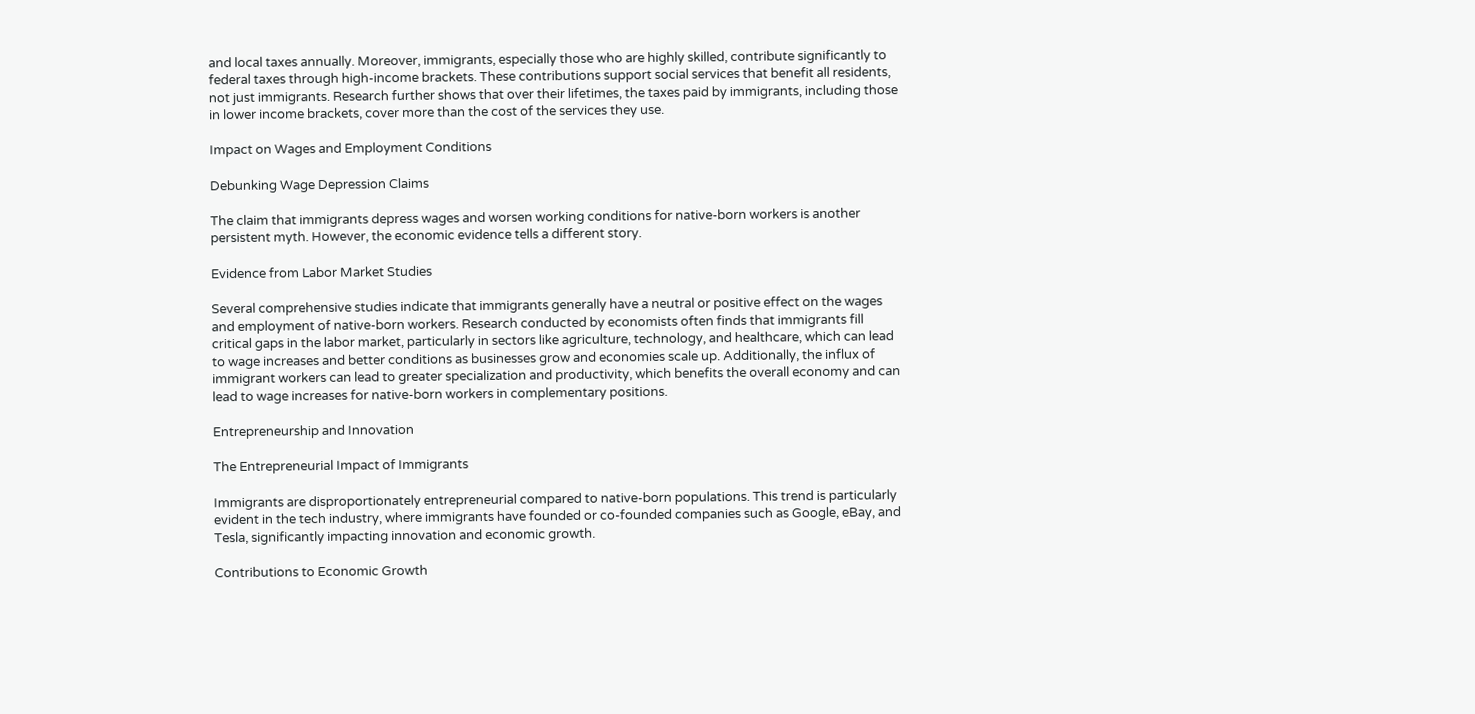and local taxes annually. Moreover, immigrants, especially those who are highly skilled, contribute significantly to federal taxes through high-income brackets. These contributions support social services that benefit all residents, not just immigrants. Research further shows that over their lifetimes, the taxes paid by immigrants, including those in lower income brackets, cover more than the cost of the services they use.

Impact on Wages and Employment Conditions

Debunking Wage Depression Claims

The claim that immigrants depress wages and worsen working conditions for native-born workers is another persistent myth. However, the economic evidence tells a different story.

Evidence from Labor Market Studies

Several comprehensive studies indicate that immigrants generally have a neutral or positive effect on the wages and employment of native-born workers. Research conducted by economists often finds that immigrants fill critical gaps in the labor market, particularly in sectors like agriculture, technology, and healthcare, which can lead to wage increases and better conditions as businesses grow and economies scale up. Additionally, the influx of immigrant workers can lead to greater specialization and productivity, which benefits the overall economy and can lead to wage increases for native-born workers in complementary positions.

Entrepreneurship and Innovation

The Entrepreneurial Impact of Immigrants

Immigrants are disproportionately entrepreneurial compared to native-born populations. This trend is particularly evident in the tech industry, where immigrants have founded or co-founded companies such as Google, eBay, and Tesla, significantly impacting innovation and economic growth.

Contributions to Economic Growth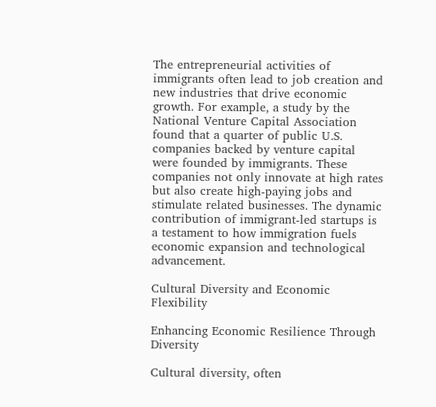The entrepreneurial activities of immigrants often lead to job creation and new industries that drive economic growth. For example, a study by the National Venture Capital Association found that a quarter of public U.S. companies backed by venture capital were founded by immigrants. These companies not only innovate at high rates but also create high-paying jobs and stimulate related businesses. The dynamic contribution of immigrant-led startups is a testament to how immigration fuels economic expansion and technological advancement.

Cultural Diversity and Economic Flexibility

Enhancing Economic Resilience Through Diversity

Cultural diversity, often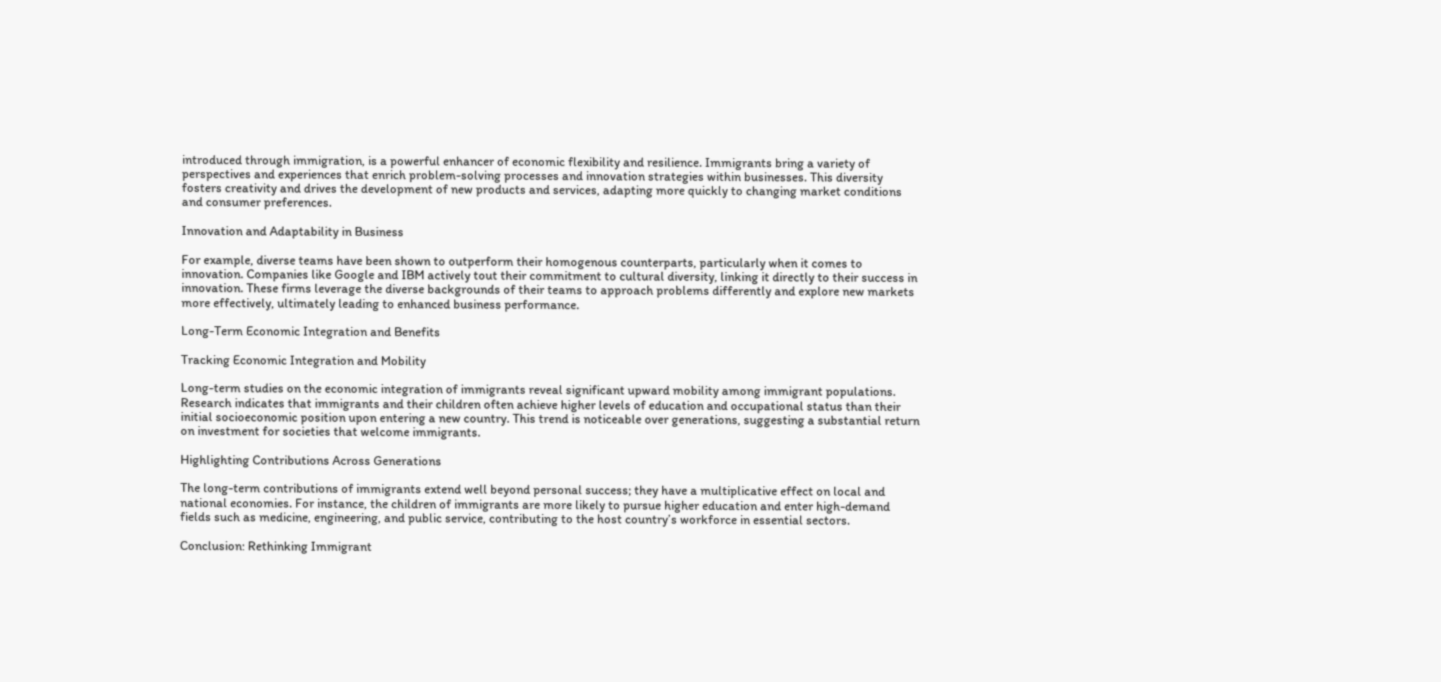introduced through immigration, is a powerful enhancer of economic flexibility and resilience. Immigrants bring a variety of perspectives and experiences that enrich problem-solving processes and innovation strategies within businesses. This diversity fosters creativity and drives the development of new products and services, adapting more quickly to changing market conditions and consumer preferences.

Innovation and Adaptability in Business

For example, diverse teams have been shown to outperform their homogenous counterparts, particularly when it comes to innovation. Companies like Google and IBM actively tout their commitment to cultural diversity, linking it directly to their success in innovation. These firms leverage the diverse backgrounds of their teams to approach problems differently and explore new markets more effectively, ultimately leading to enhanced business performance.

Long-Term Economic Integration and Benefits

Tracking Economic Integration and Mobility

Long-term studies on the economic integration of immigrants reveal significant upward mobility among immigrant populations. Research indicates that immigrants and their children often achieve higher levels of education and occupational status than their initial socioeconomic position upon entering a new country. This trend is noticeable over generations, suggesting a substantial return on investment for societies that welcome immigrants.

Highlighting Contributions Across Generations

The long-term contributions of immigrants extend well beyond personal success; they have a multiplicative effect on local and national economies. For instance, the children of immigrants are more likely to pursue higher education and enter high-demand fields such as medicine, engineering, and public service, contributing to the host country’s workforce in essential sectors.

Conclusion: Rethinking Immigrant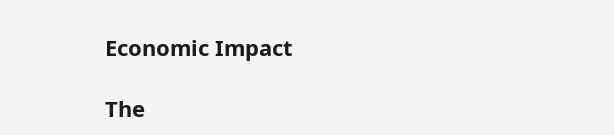Economic Impact

The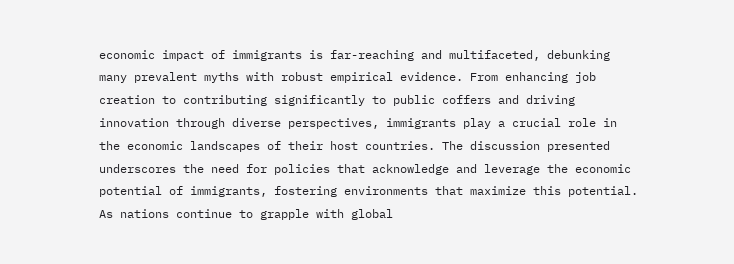economic impact of immigrants is far-reaching and multifaceted, debunking many prevalent myths with robust empirical evidence. From enhancing job creation to contributing significantly to public coffers and driving innovation through diverse perspectives, immigrants play a crucial role in the economic landscapes of their host countries. The discussion presented underscores the need for policies that acknowledge and leverage the economic potential of immigrants, fostering environments that maximize this potential. As nations continue to grapple with global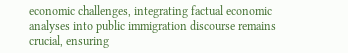economic challenges, integrating factual economic analyses into public immigration discourse remains crucial, ensuring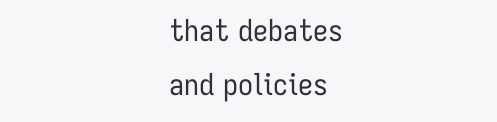that debates and policies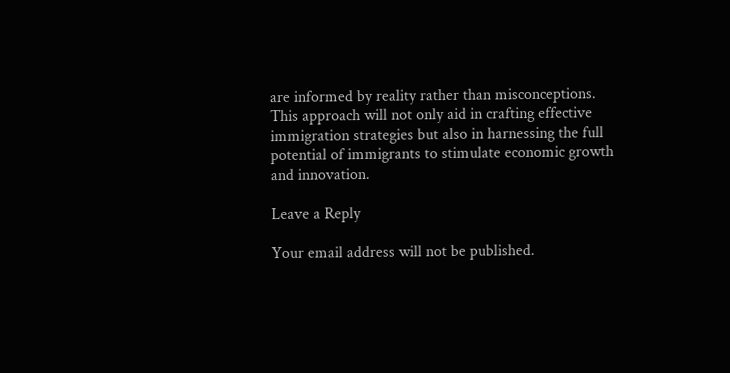are informed by reality rather than misconceptions. This approach will not only aid in crafting effective immigration strategies but also in harnessing the full potential of immigrants to stimulate economic growth and innovation.

Leave a Reply

Your email address will not be published.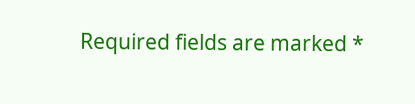Required fields are marked *